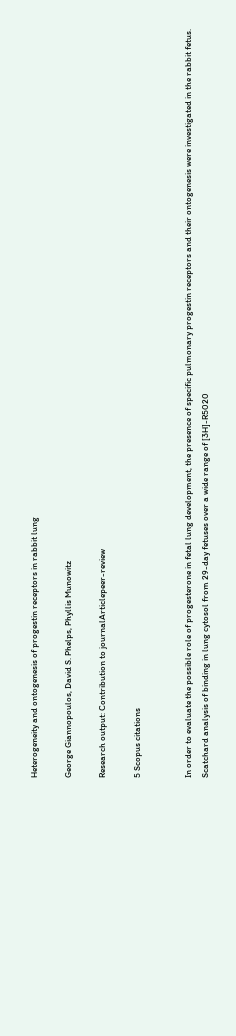Heterogeneity and ontogenesis of progestin receptors in rabbit lung

George Giannopoulos, David S. Phelps, Phyllis Munowitz

Research output: Contribution to journalArticlepeer-review

5 Scopus citations


In order to evaluate the possible role of progesterone in fetal lung development, the presence of specific pulmonary progestin receptors and their ontogenesis were investigated in the rabbit fetus. Scatchard analysis of binding in lung cytosol from 29-day fetuses over a wide range of [3H]-R5020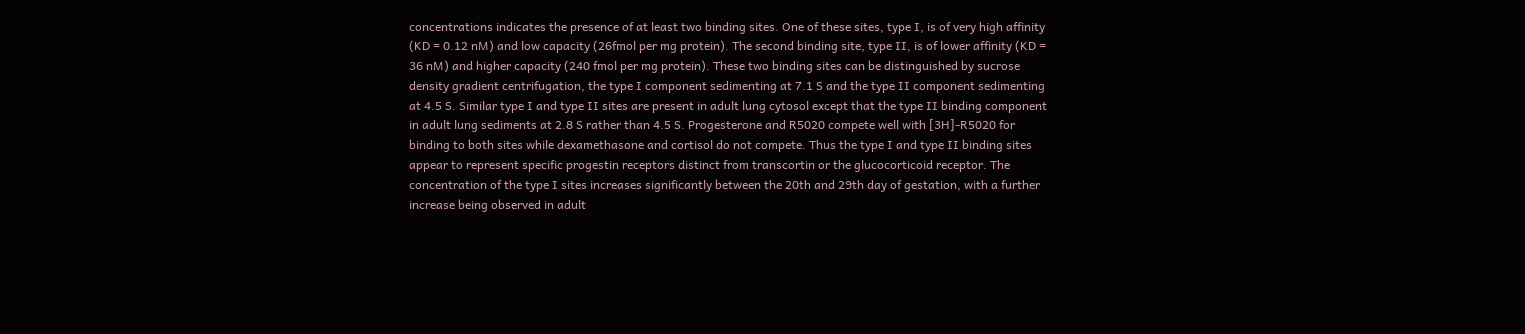concentrations indicates the presence of at least two binding sites. One of these sites, type I, is of very high affinity (KD = 0.12 nM) and low capacity (26fmol per mg protein). The second binding site, type II, is of lower affinity (KD = 36 nM) and higher capacity (240 fmol per mg protein). These two binding sites can be distinguished by sucrose density gradient centrifugation, the type I component sedimenting at 7.1 S and the type II component sedimenting at 4.5 S. Similar type I and type II sites are present in adult lung cytosol except that the type II binding component in adult lung sediments at 2.8 S rather than 4.5 S. Progesterone and R5020 compete well with [3H]-R5020 for binding to both sites while dexamethasone and cortisol do not compete. Thus the type I and type II binding sites appear to represent specific progestin receptors distinct from transcortin or the glucocorticoid receptor. The concentration of the type I sites increases significantly between the 20th and 29th day of gestation, with a further increase being observed in adult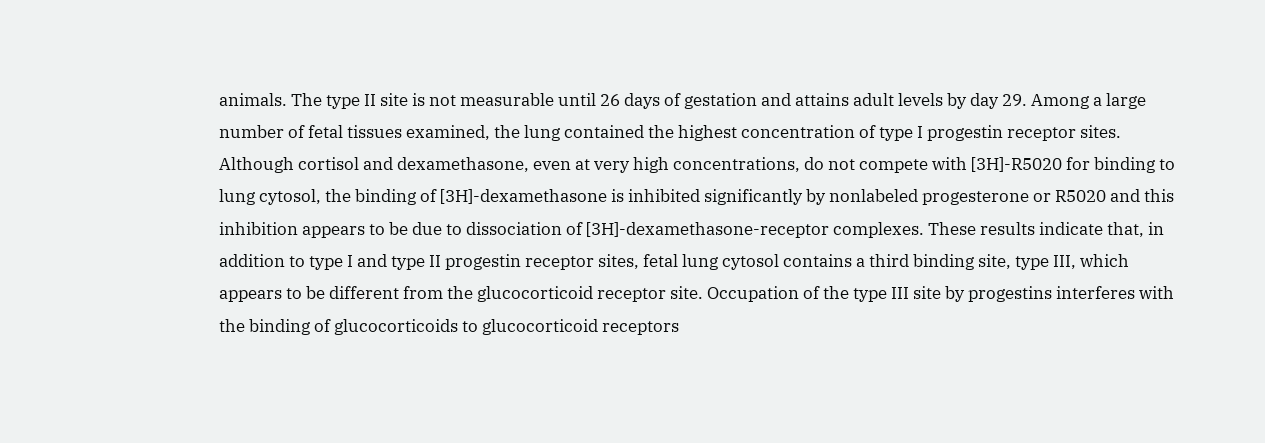animals. The type II site is not measurable until 26 days of gestation and attains adult levels by day 29. Among a large number of fetal tissues examined, the lung contained the highest concentration of type I progestin receptor sites. Although cortisol and dexamethasone, even at very high concentrations, do not compete with [3H]-R5020 for binding to lung cytosol, the binding of [3H]-dexamethasone is inhibited significantly by nonlabeled progesterone or R5020 and this inhibition appears to be due to dissociation of [3H]-dexamethasone-receptor complexes. These results indicate that, in addition to type I and type II progestin receptor sites, fetal lung cytosol contains a third binding site, type III, which appears to be different from the glucocorticoid receptor site. Occupation of the type III site by progestins interferes with the binding of glucocorticoids to glucocorticoid receptors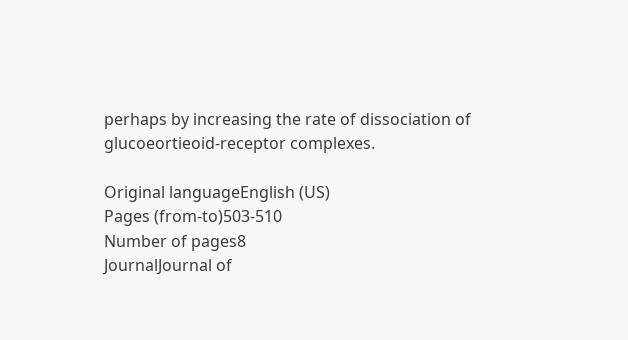perhaps by increasing the rate of dissociation of glucoeortieoid-receptor complexes.

Original languageEnglish (US)
Pages (from-to)503-510
Number of pages8
JournalJournal of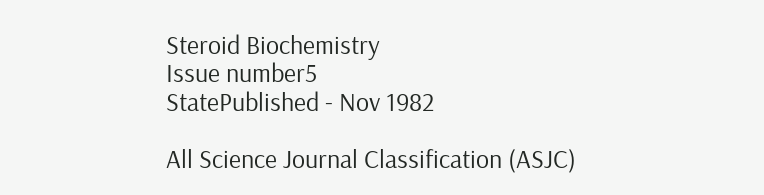Steroid Biochemistry
Issue number5
StatePublished - Nov 1982

All Science Journal Classification (ASJC)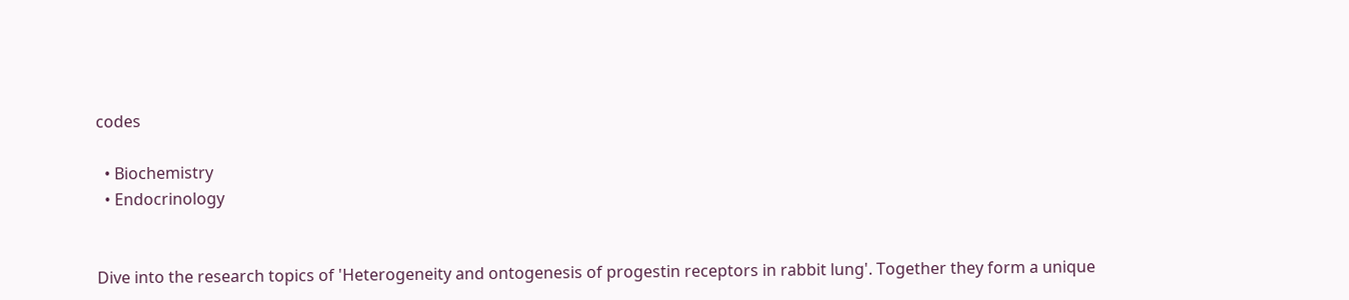codes

  • Biochemistry
  • Endocrinology


Dive into the research topics of 'Heterogeneity and ontogenesis of progestin receptors in rabbit lung'. Together they form a unique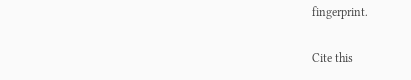fingerprint.

Cite this